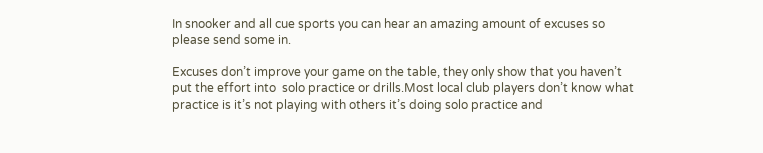In snooker and all cue sports you can hear an amazing amount of excuses so please send some in.

Excuses don’t improve your game on the table, they only show that you haven’t put the effort into  solo practice or drills.Most local club players don’t know what practice is it’s not playing with others it’s doing solo practice and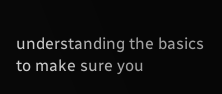understanding the basics to make sure you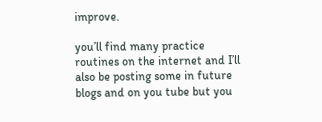improve.

you’ll find many practice routines on the internet and I’ll also be posting some in future blogs and on you tube but you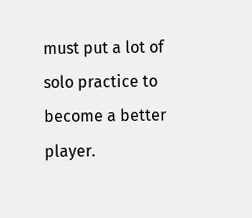must put a lot of solo practice to become a better player.